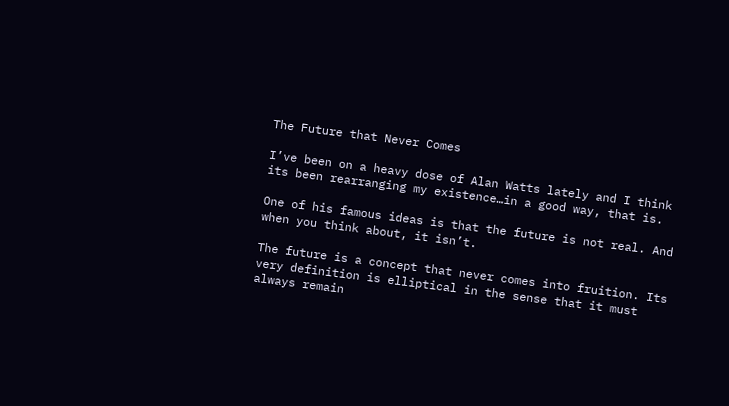The Future that Never Comes

I’ve been on a heavy dose of Alan Watts lately and I think its been rearranging my existence…in a good way, that is.

One of his famous ideas is that the future is not real. And when you think about, it isn’t.

The future is a concept that never comes into fruition. Its very definition is elliptical in the sense that it must always remain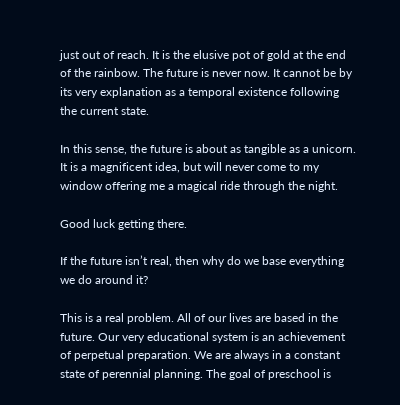just out of reach. It is the elusive pot of gold at the end of the rainbow. The future is never now. It cannot be by its very explanation as a temporal existence following the current state.

In this sense, the future is about as tangible as a unicorn. It is a magnificent idea, but will never come to my window offering me a magical ride through the night.

Good luck getting there.

If the future isn’t real, then why do we base everything we do around it?

This is a real problem. All of our lives are based in the future. Our very educational system is an achievement of perpetual preparation. We are always in a constant state of perennial planning. The goal of preschool is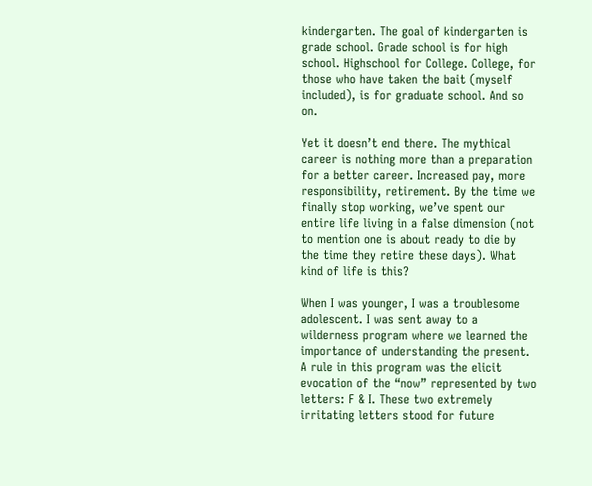kindergarten. The goal of kindergarten is grade school. Grade school is for high school. Highschool for College. College, for those who have taken the bait (myself included), is for graduate school. And so on.

Yet it doesn’t end there. The mythical career is nothing more than a preparation for a better career. Increased pay, more responsibility, retirement. By the time we finally stop working, we’ve spent our entire life living in a false dimension (not to mention one is about ready to die by the time they retire these days). What kind of life is this?

When I was younger, I was a troublesome adolescent. I was sent away to a wilderness program where we learned the importance of understanding the present. A rule in this program was the elicit evocation of the “now” represented by two letters: F & I. These two extremely irritating letters stood for future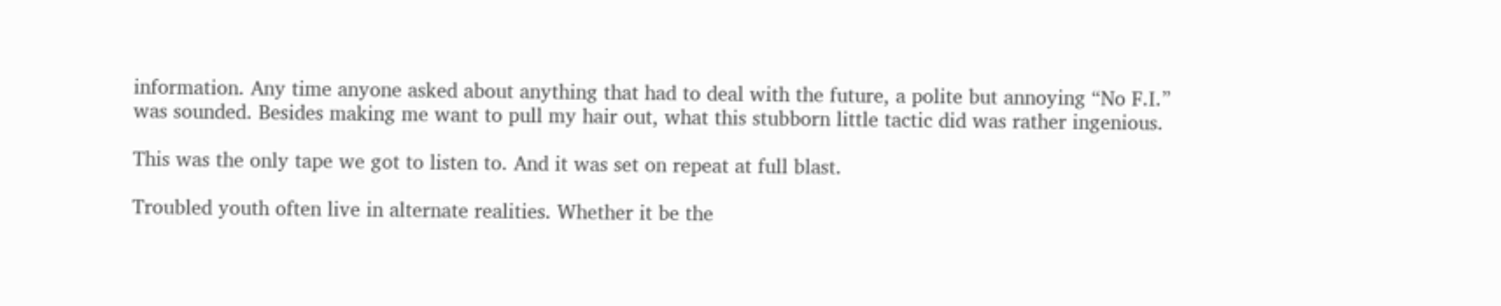information. Any time anyone asked about anything that had to deal with the future, a polite but annoying “No F.I.” was sounded. Besides making me want to pull my hair out, what this stubborn little tactic did was rather ingenious.

This was the only tape we got to listen to. And it was set on repeat at full blast.

Troubled youth often live in alternate realities. Whether it be the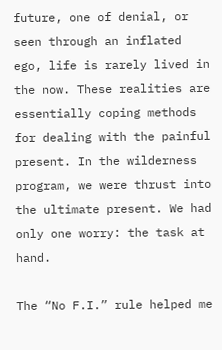future, one of denial, or seen through an inflated ego, life is rarely lived in the now. These realities are essentially coping methods for dealing with the painful present. In the wilderness program, we were thrust into the ultimate present. We had only one worry: the task at hand.

The “No F.I.” rule helped me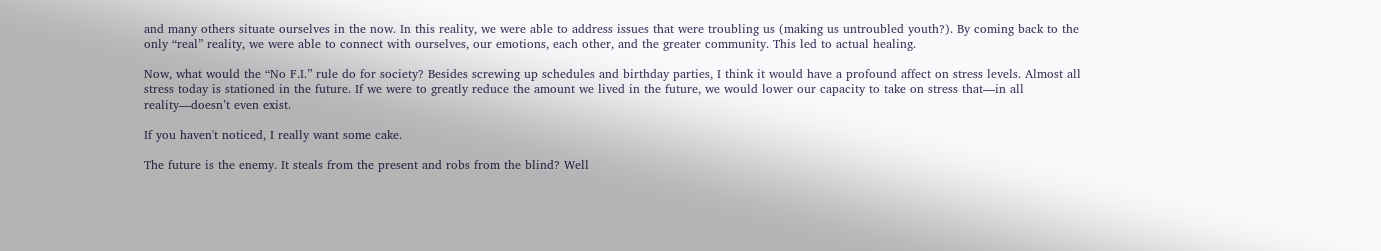and many others situate ourselves in the now. In this reality, we were able to address issues that were troubling us (making us untroubled youth?). By coming back to the only “real” reality, we were able to connect with ourselves, our emotions, each other, and the greater community. This led to actual healing.

Now, what would the “No F.I.” rule do for society? Besides screwing up schedules and birthday parties, I think it would have a profound affect on stress levels. Almost all stress today is stationed in the future. If we were to greatly reduce the amount we lived in the future, we would lower our capacity to take on stress that—in all reality—doesn’t even exist.

If you haven't noticed, I really want some cake.

The future is the enemy. It steals from the present and robs from the blind? Well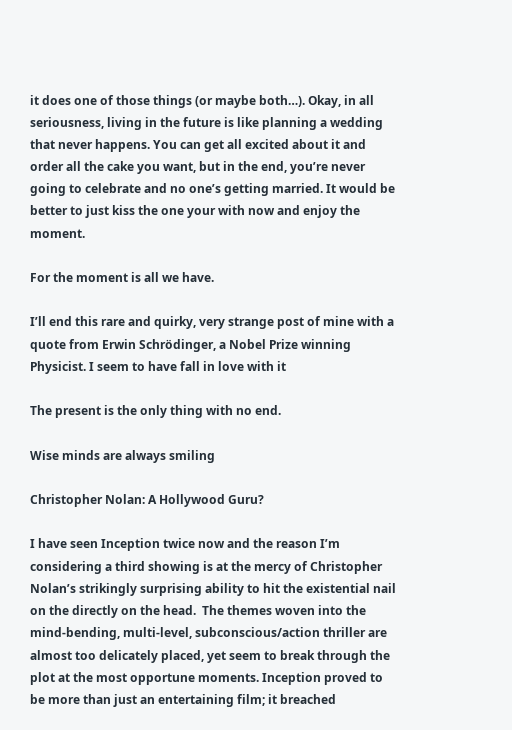it does one of those things (or maybe both…). Okay, in all seriousness, living in the future is like planning a wedding that never happens. You can get all excited about it and order all the cake you want, but in the end, you’re never going to celebrate and no one’s getting married. It would be better to just kiss the one your with now and enjoy the moment.

For the moment is all we have.

I’ll end this rare and quirky, very strange post of mine with a quote from Erwin Schrödinger, a Nobel Prize winning Physicist. I seem to have fall in love with it

The present is the only thing with no end.

Wise minds are always smiling

Christopher Nolan: A Hollywood Guru?

I have seen Inception twice now and the reason I’m considering a third showing is at the mercy of Christopher Nolan’s strikingly surprising ability to hit the existential nail on the directly on the head.  The themes woven into the mind-bending, multi-level, subconscious/action thriller are almost too delicately placed, yet seem to break through the plot at the most opportune moments. Inception proved to be more than just an entertaining film; it breached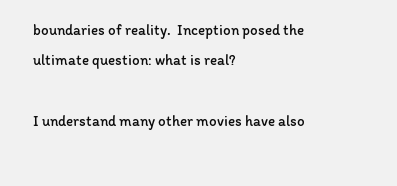boundaries of reality.  Inception posed the ultimate question: what is real?

I understand many other movies have also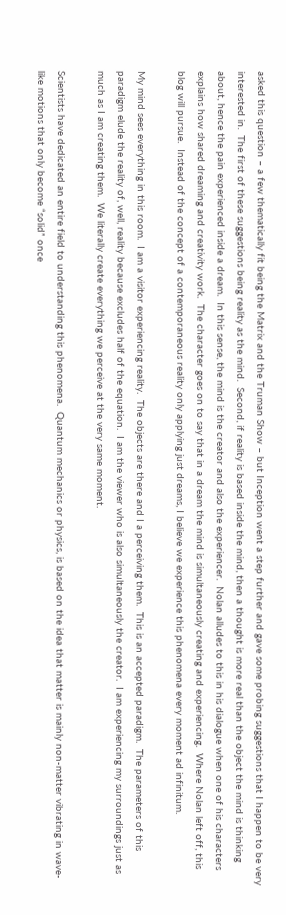asked this question – a few thematically fit being the Matrix and the Truman Show – but Inception went a step further and gave some probing suggestions that I happen to be very interested in.  The first of these suggestions being reality as the mind.  Second, if reality is based inside the mind, then a thought is more real than the object the mind is thinking about, hence the pain experienced inside a dream.  In this sense, the mind is the creator and also the experiencer.  Nolan alludes to this in his dialogue when one of his characters explains how shared dreaming and creativity work.  The character goes on to say that in a dream the mind is simultaneously creating and experiencing.  Where Nolan left off, this blog will pursue.  Instead of the concept of a contemporaneous reality only applying just dreams, I believe we experience this phenomena every moment ad infinitum.

My mind sees everything in this room.  I am a visitor experiencing reality.  The objects are there and I a perceiving them.  This is an accepted paradigm.  The parameters of this paradigm elude the reality of, well, reality because excludes half of the equation.  I am the viewer who is also simultaneously the creator.  I am experiencing my surroundings just as much as I am creating them.  We literally create everything we perceive at the very same moment.

Scientists have dedicated an entire field to understanding this phenomena.  Quantum mechanics or physics, is based on the idea that matter is mainly non-matter vibrating in wave-like motions that only become “solid” once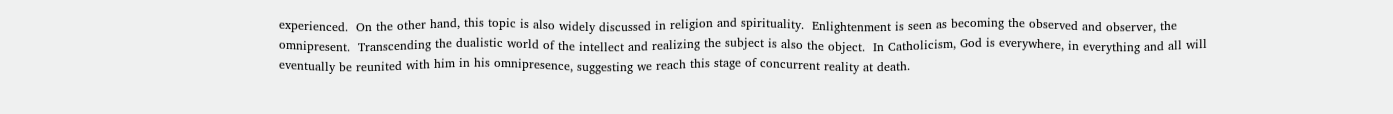experienced.  On the other hand, this topic is also widely discussed in religion and spirituality.  Enlightenment is seen as becoming the observed and observer, the omnipresent.  Transcending the dualistic world of the intellect and realizing the subject is also the object.  In Catholicism, God is everywhere, in everything and all will eventually be reunited with him in his omnipresence, suggesting we reach this stage of concurrent reality at death.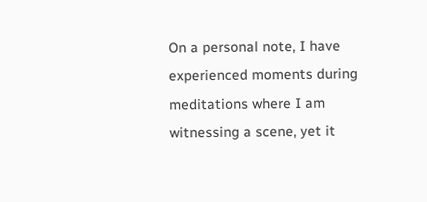On a personal note, I have experienced moments during meditations where I am witnessing a scene, yet it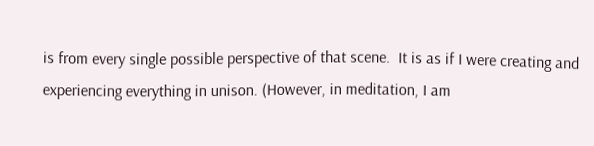is from every single possible perspective of that scene.  It is as if I were creating and experiencing everything in unison. (However, in meditation, I am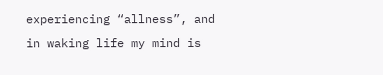experiencing “allness”, and in waking life my mind is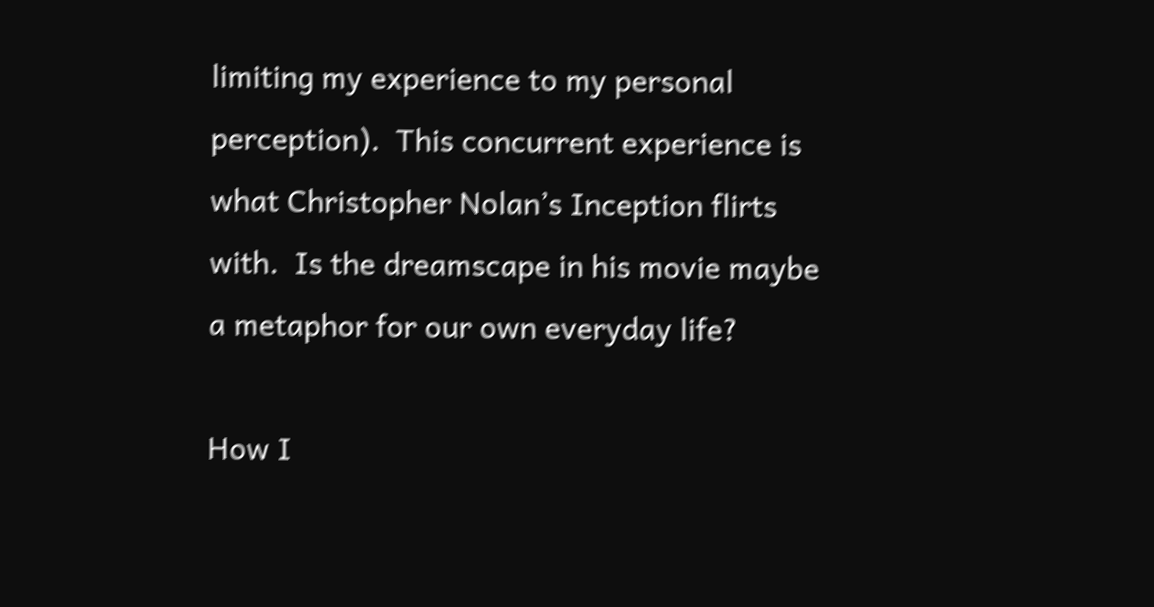limiting my experience to my personal perception).  This concurrent experience is what Christopher Nolan’s Inception flirts with.  Is the dreamscape in his movie maybe a metaphor for our own everyday life?

How I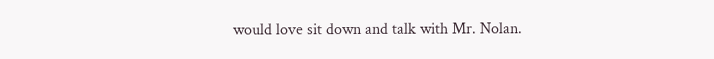would love sit down and talk with Mr. Nolan.